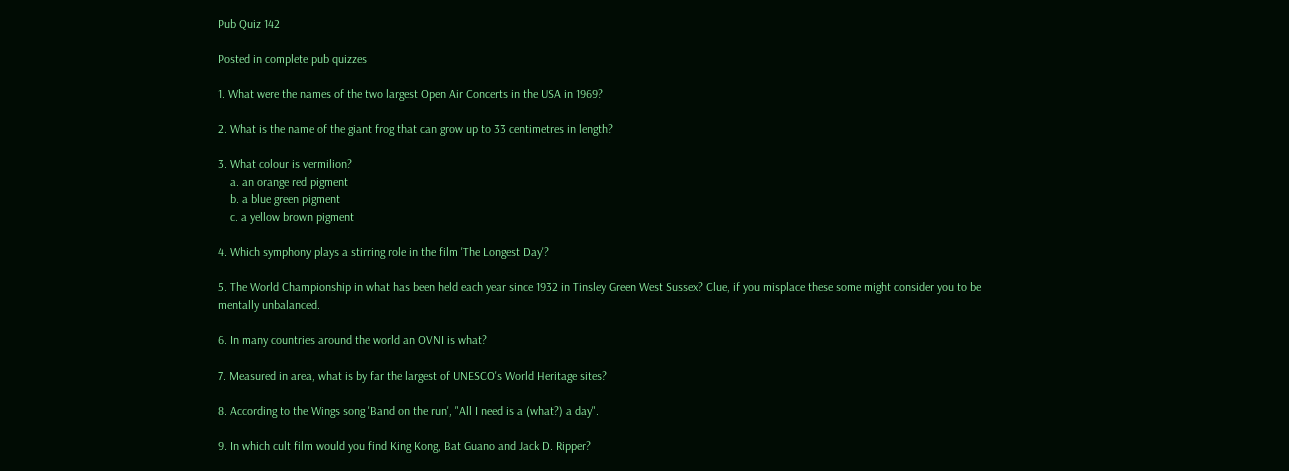Pub Quiz 142

Posted in complete pub quizzes

1. What were the names of the two largest Open Air Concerts in the USA in 1969?

2. What is the name of the giant frog that can grow up to 33 centimetres in length?

3. What colour is vermilion?
    a. an orange red pigment
    b. a blue green pigment
    c. a yellow brown pigment

4. Which symphony plays a stirring role in the film 'The Longest Day'?

5. The World Championship in what has been held each year since 1932 in Tinsley Green West Sussex? Clue, if you misplace these some might consider you to be mentally unbalanced.

6. In many countries around the world an OVNI is what?

7. Measured in area, what is by far the largest of UNESCO's World Heritage sites?

8. According to the Wings song 'Band on the run', "All I need is a (what?) a day".

9. In which cult film would you find King Kong, Bat Guano and Jack D. Ripper?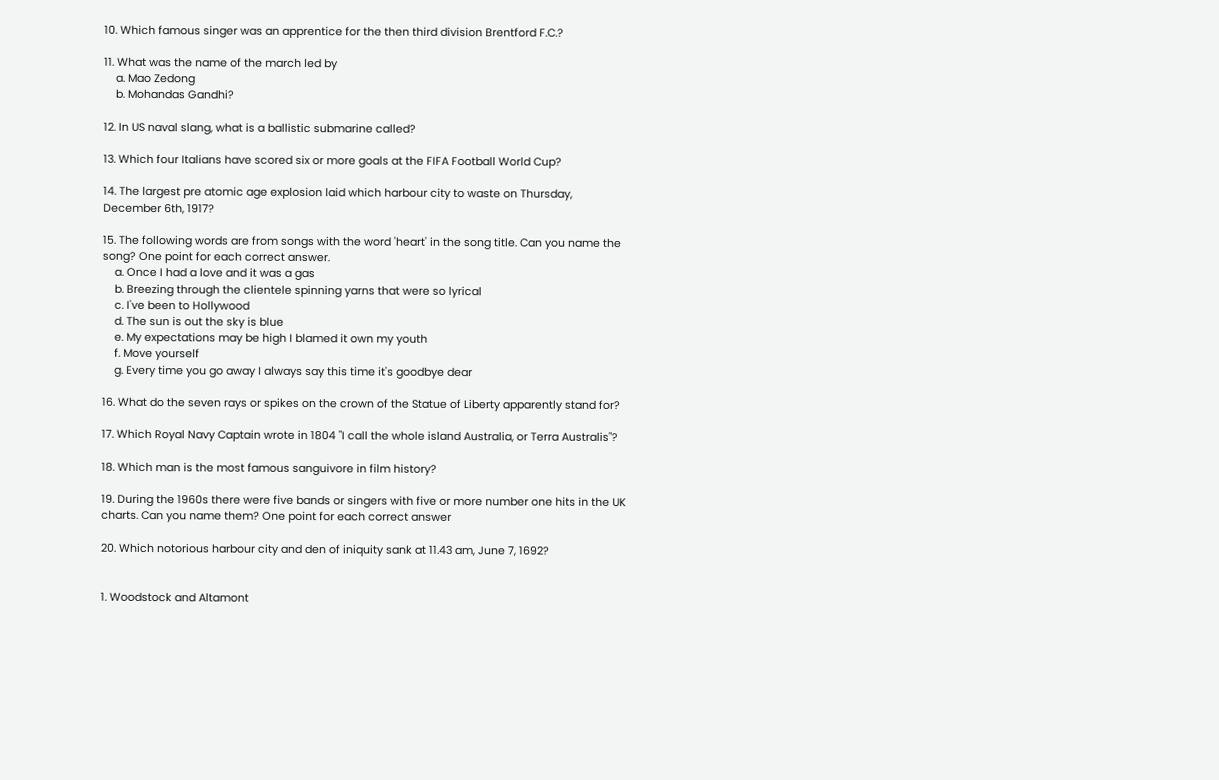10. Which famous singer was an apprentice for the then third division Brentford F.C.?

11. What was the name of the march led by
    a. Mao Zedong
    b. Mohandas Gandhi?

12. In US naval slang, what is a ballistic submarine called?

13. Which four Italians have scored six or more goals at the FIFA Football World Cup?

14. The largest pre atomic age explosion laid which harbour city to waste on Thursday, December 6th, 1917?

15. The following words are from songs with the word 'heart' in the song title. Can you name the song? One point for each correct answer.
    a. Once I had a love and it was a gas
    b. Breezing through the clientele spinning yarns that were so lyrical
    c. I've been to Hollywood
    d. The sun is out the sky is blue
    e. My expectations may be high I blamed it own my youth
    f. Move yourself
    g. Every time you go away I always say this time it's goodbye dear

16. What do the seven rays or spikes on the crown of the Statue of Liberty apparently stand for?

17. Which Royal Navy Captain wrote in 1804 "I call the whole island Australia, or Terra Australis"?

18. Which man is the most famous sanguivore in film history?

19. During the 1960s there were five bands or singers with five or more number one hits in the UK charts. Can you name them? One point for each correct answer

20. Which notorious harbour city and den of iniquity sank at 11.43 am, June 7, 1692?


1. Woodstock and Altamont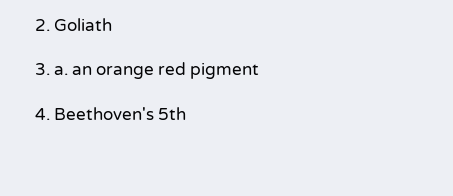2. Goliath

3. a. an orange red pigment

4. Beethoven's 5th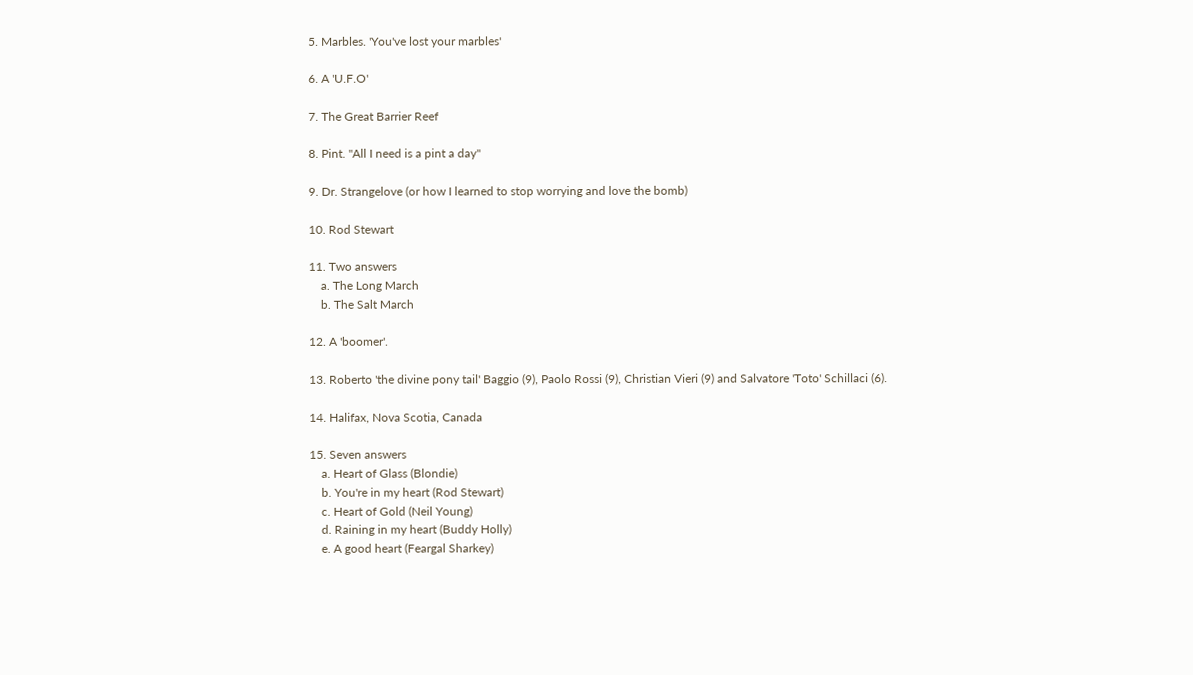5. Marbles. 'You've lost your marbles'

6. A 'U.F.O'

7. The Great Barrier Reef

8. Pint. "All I need is a pint a day"

9. Dr. Strangelove (or how I learned to stop worrying and love the bomb)

10. Rod Stewart

11. Two answers
    a. The Long March
    b. The Salt March

12. A 'boomer'.

13. Roberto 'the divine pony tail' Baggio (9), Paolo Rossi (9), Christian Vieri (9) and Salvatore 'Toto' Schillaci (6).

14. Halifax, Nova Scotia, Canada

15. Seven answers
    a. Heart of Glass (Blondie)
    b. You're in my heart (Rod Stewart)
    c. Heart of Gold (Neil Young)
    d. Raining in my heart (Buddy Holly)
    e. A good heart (Feargal Sharkey)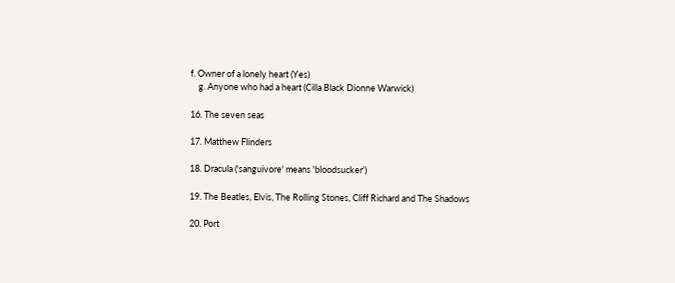f. Owner of a lonely heart (Yes)
    g. Anyone who had a heart (Cilla Black Dionne Warwick)

16. The seven seas

17. Matthew Flinders

18. Dracula ('sanguivore' means 'bloodsucker')

19. The Beatles, Elvis, The Rolling Stones, Cliff Richard and The Shadows

20. Port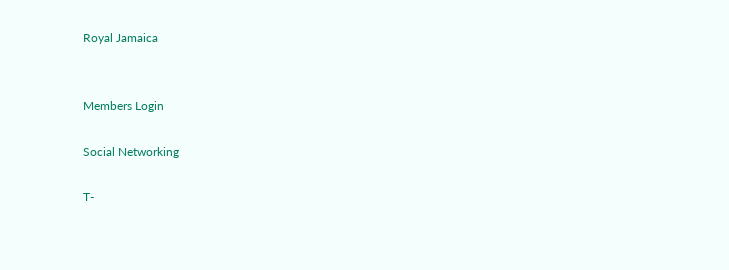Royal Jamaica


Members Login

Social Networking

T-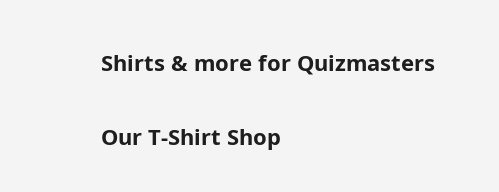Shirts & more for Quizmasters

Our T-Shirt Shop